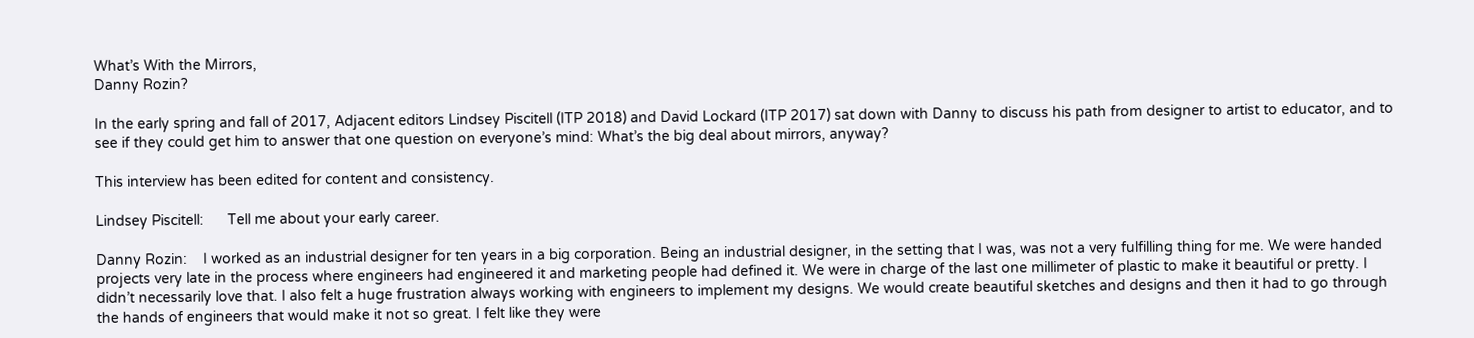What’s With the Mirrors,
Danny Rozin?

In the early spring and fall of 2017, Adjacent editors Lindsey Piscitell (ITP 2018) and David Lockard (ITP 2017) sat down with Danny to discuss his path from designer to artist to educator, and to see if they could get him to answer that one question on everyone’s mind: What’s the big deal about mirrors, anyway?

This interview has been edited for content and consistency.

Lindsey Piscitell:      Tell me about your early career.

Danny Rozin:    I worked as an industrial designer for ten years in a big corporation. Being an industrial designer, in the setting that I was, was not a very fulfilling thing for me. We were handed projects very late in the process where engineers had engineered it and marketing people had defined it. We were in charge of the last one millimeter of plastic to make it beautiful or pretty. I didn’t necessarily love that. I also felt a huge frustration always working with engineers to implement my designs. We would create beautiful sketches and designs and then it had to go through the hands of engineers that would make it not so great. I felt like they were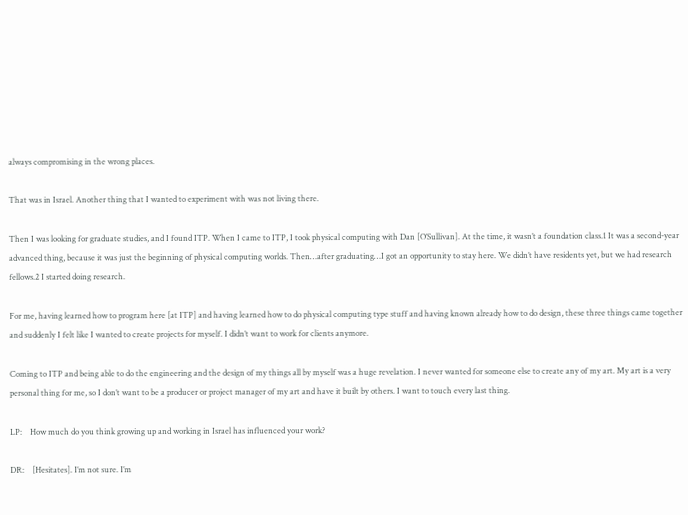always compromising in the wrong places.

That was in Israel. Another thing that I wanted to experiment with was not living there.

Then I was looking for graduate studies, and I found ITP. When I came to ITP, I took physical computing with Dan [O’Sullivan]. At the time, it wasn’t a foundation class.1 It was a second-year advanced thing, because it was just the beginning of physical computing worlds. Then…after graduating…I got an opportunity to stay here. We didn’t have residents yet, but we had research fellows.2 I started doing research.

For me, having learned how to program here [at ITP] and having learned how to do physical computing type stuff and having known already how to do design, these three things came together and suddenly I felt like I wanted to create projects for myself. I didn’t want to work for clients anymore.

Coming to ITP and being able to do the engineering and the design of my things all by myself was a huge revelation. I never wanted for someone else to create any of my art. My art is a very personal thing for me, so I don’t want to be a producer or project manager of my art and have it built by others. I want to touch every last thing.

LP:    How much do you think growing up and working in Israel has influenced your work?

DR:    [Hesitates]. I’m not sure. I’m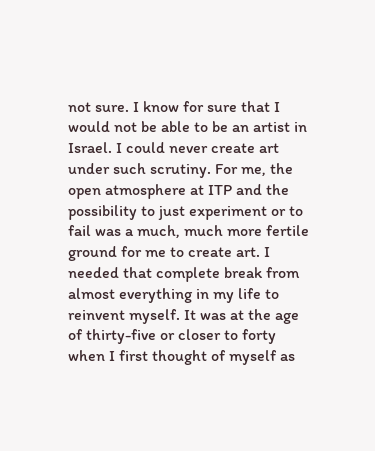not sure. I know for sure that I would not be able to be an artist in Israel. I could never create art under such scrutiny. For me, the open atmosphere at ITP and the possibility to just experiment or to fail was a much, much more fertile ground for me to create art. I needed that complete break from almost everything in my life to reinvent myself. It was at the age of thirty-five or closer to forty when I first thought of myself as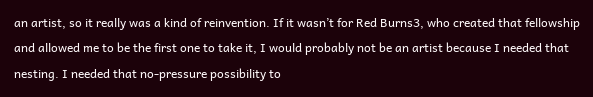an artist, so it really was a kind of reinvention. If it wasn’t for Red Burns3, who created that fellowship and allowed me to be the first one to take it, I would probably not be an artist because I needed that nesting. I needed that no-pressure possibility to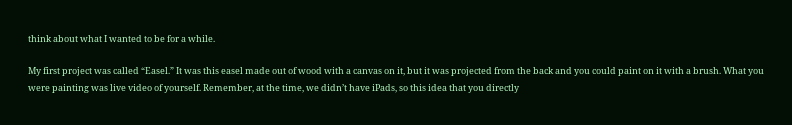think about what I wanted to be for a while.

My first project was called “Easel.” It was this easel made out of wood with a canvas on it, but it was projected from the back and you could paint on it with a brush. What you were painting was live video of yourself. Remember, at the time, we didn’t have iPads, so this idea that you directly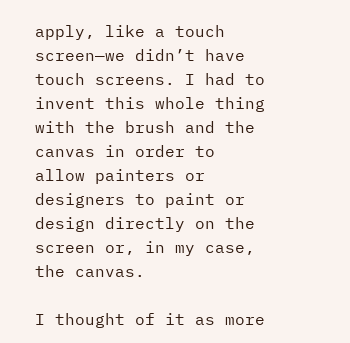apply, like a touch screen—we didn’t have touch screens. I had to invent this whole thing with the brush and the canvas in order to allow painters or designers to paint or design directly on the screen or, in my case, the canvas.

I thought of it as more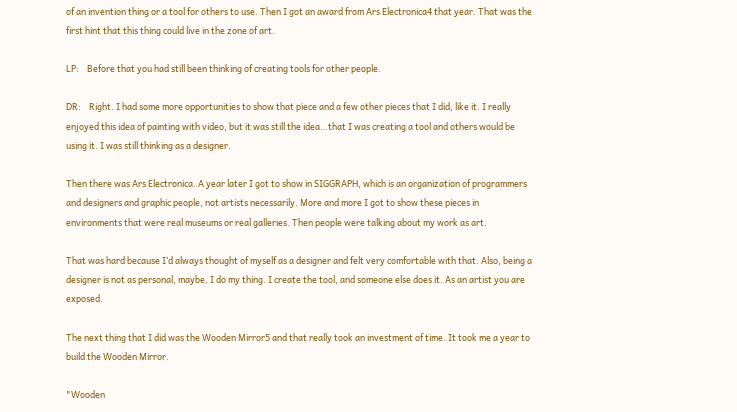of an invention thing or a tool for others to use. Then I got an award from Ars Electronica4 that year. That was the first hint that this thing could live in the zone of art.

LP:    Before that you had still been thinking of creating tools for other people.

DR:    Right. I had some more opportunities to show that piece and a few other pieces that I did, like it. I really enjoyed this idea of painting with video, but it was still the idea…that I was creating a tool and others would be using it. I was still thinking as a designer.

Then there was Ars Electronica. A year later I got to show in SIGGRAPH, which is an organization of programmers and designers and graphic people, not artists necessarily. More and more I got to show these pieces in environments that were real museums or real galleries. Then people were talking about my work as art.

That was hard because I’d always thought of myself as a designer and felt very comfortable with that. Also, being a designer is not as personal, maybe. I do my thing. I create the tool, and someone else does it. As an artist you are exposed.

The next thing that I did was the Wooden Mirror5 and that really took an investment of time. It took me a year to build the Wooden Mirror.

"Wooden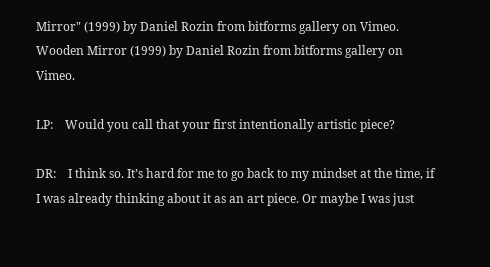Mirror" (1999) by Daniel Rozin from bitforms gallery on Vimeo.
Wooden Mirror (1999) by Daniel Rozin from bitforms gallery on Vimeo.

LP:    Would you call that your first intentionally artistic piece?

DR:    I think so. It’s hard for me to go back to my mindset at the time, if I was already thinking about it as an art piece. Or maybe I was just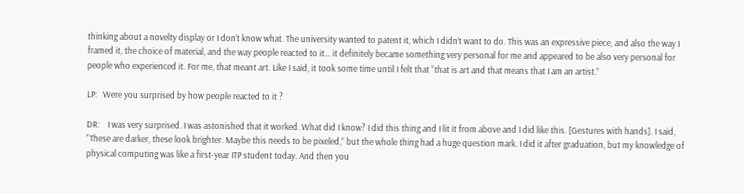thinking about a novelty display or I don’t know what. The university wanted to patent it, which I didn’t want to do. This was an expressive piece, and also the way I framed it, the choice of material, and the way people reacted to it… it definitely became something very personal for me and appeared to be also very personal for people who experienced it. For me, that meant art. Like I said, it took some time until I felt that “that is art and that means that I am an artist.”

LP:   Were you surprised by how people reacted to it ?

DR:    I was very surprised. I was astonished that it worked. What did I know? I did this thing and I lit it from above and I did like this. [Gestures with hands]. I said, “These are darker, these look brighter. Maybe this needs to be pixeled,” but the whole thing had a huge question mark. I did it after graduation, but my knowledge of physical computing was like a first-year ITP student today. And then you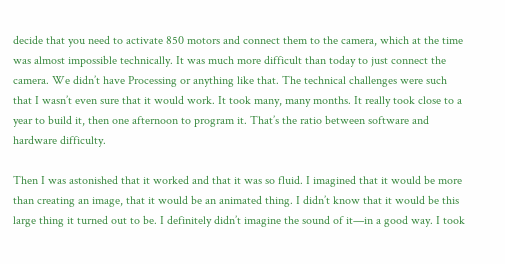decide that you need to activate 850 motors and connect them to the camera, which at the time was almost impossible technically. It was much more difficult than today to just connect the camera. We didn’t have Processing or anything like that. The technical challenges were such that I wasn’t even sure that it would work. It took many, many months. It really took close to a year to build it, then one afternoon to program it. That’s the ratio between software and hardware difficulty.

Then I was astonished that it worked and that it was so fluid. I imagined that it would be more than creating an image, that it would be an animated thing. I didn’t know that it would be this large thing it turned out to be. I definitely didn’t imagine the sound of it—in a good way. I took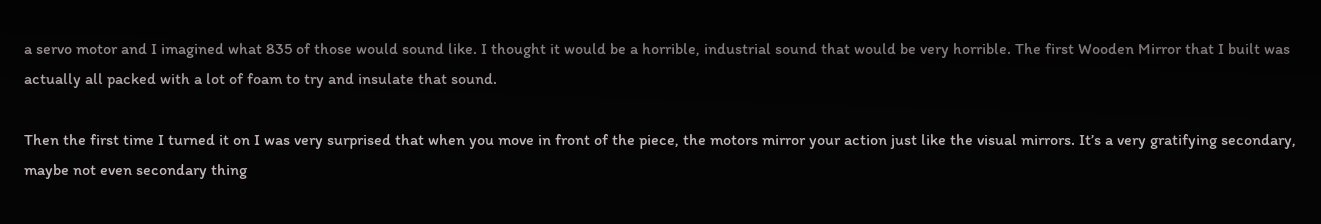a servo motor and I imagined what 835 of those would sound like. I thought it would be a horrible, industrial sound that would be very horrible. The first Wooden Mirror that I built was actually all packed with a lot of foam to try and insulate that sound.

Then the first time I turned it on I was very surprised that when you move in front of the piece, the motors mirror your action just like the visual mirrors. It’s a very gratifying secondary, maybe not even secondary thing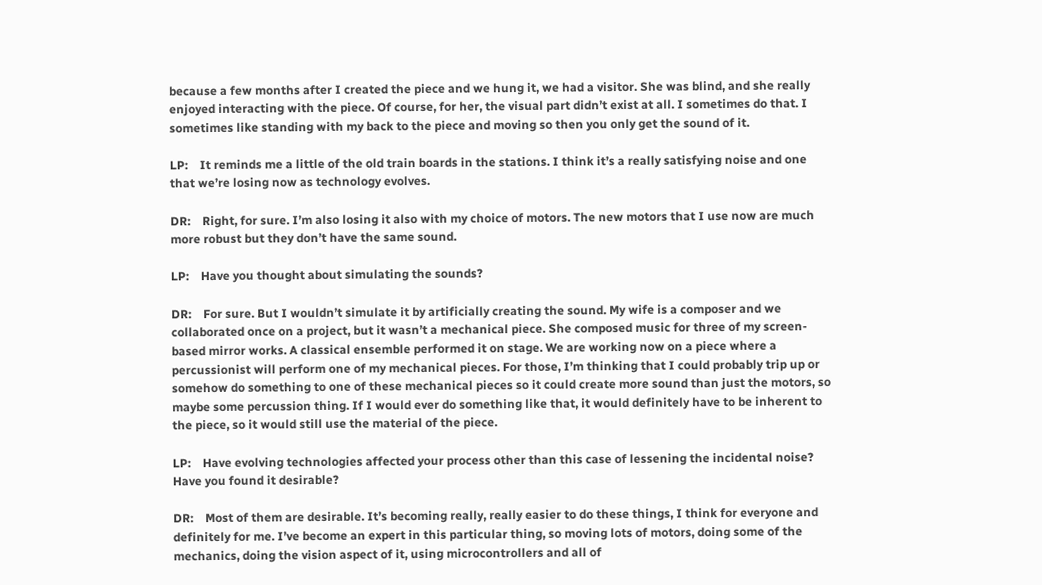because a few months after I created the piece and we hung it, we had a visitor. She was blind, and she really enjoyed interacting with the piece. Of course, for her, the visual part didn’t exist at all. I sometimes do that. I sometimes like standing with my back to the piece and moving so then you only get the sound of it.

LP:    It reminds me a little of the old train boards in the stations. I think it’s a really satisfying noise and one that we’re losing now as technology evolves.

DR:    Right, for sure. I’m also losing it also with my choice of motors. The new motors that I use now are much more robust but they don’t have the same sound.

LP:    Have you thought about simulating the sounds?

DR:    For sure. But I wouldn’t simulate it by artificially creating the sound. My wife is a composer and we collaborated once on a project, but it wasn’t a mechanical piece. She composed music for three of my screen-based mirror works. A classical ensemble performed it on stage. We are working now on a piece where a percussionist will perform one of my mechanical pieces. For those, I’m thinking that I could probably trip up or somehow do something to one of these mechanical pieces so it could create more sound than just the motors, so maybe some percussion thing. If I would ever do something like that, it would definitely have to be inherent to the piece, so it would still use the material of the piece.

LP:    Have evolving technologies affected your process other than this case of lessening the incidental noise? Have you found it desirable?

DR:    Most of them are desirable. It’s becoming really, really easier to do these things, I think for everyone and definitely for me. I’ve become an expert in this particular thing, so moving lots of motors, doing some of the mechanics, doing the vision aspect of it, using microcontrollers and all of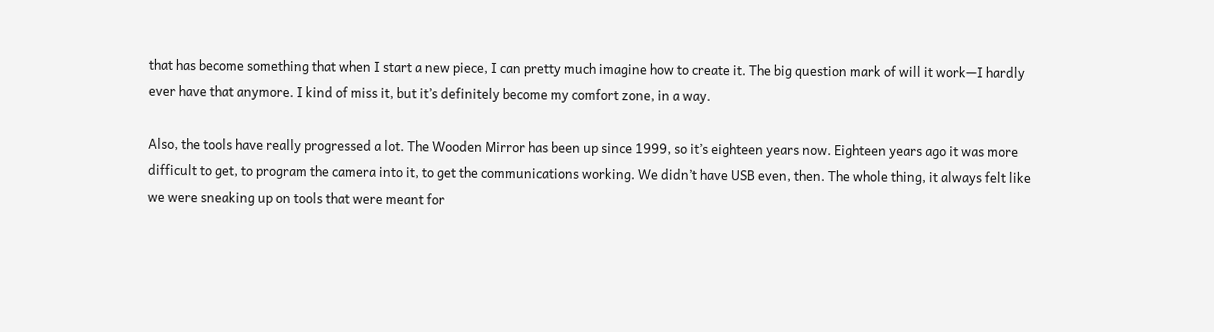that has become something that when I start a new piece, I can pretty much imagine how to create it. The big question mark of will it work—I hardly ever have that anymore. I kind of miss it, but it’s definitely become my comfort zone, in a way.

Also, the tools have really progressed a lot. The Wooden Mirror has been up since 1999, so it’s eighteen years now. Eighteen years ago it was more difficult to get, to program the camera into it, to get the communications working. We didn’t have USB even, then. The whole thing, it always felt like we were sneaking up on tools that were meant for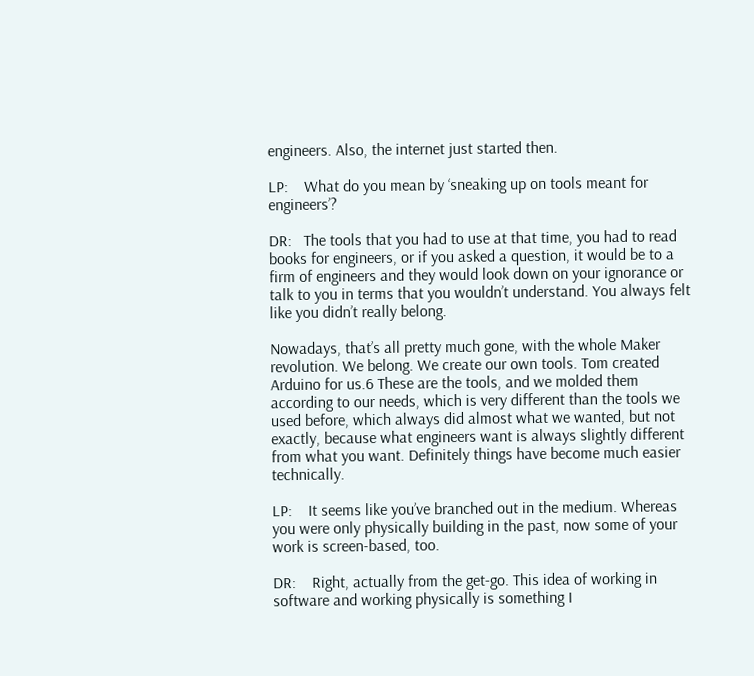engineers. Also, the internet just started then.

LP:    What do you mean by ‘sneaking up on tools meant for engineers’?

DR:   The tools that you had to use at that time, you had to read books for engineers, or if you asked a question, it would be to a firm of engineers and they would look down on your ignorance or talk to you in terms that you wouldn’t understand. You always felt like you didn’t really belong.

Nowadays, that’s all pretty much gone, with the whole Maker revolution. We belong. We create our own tools. Tom created Arduino for us.6 These are the tools, and we molded them according to our needs, which is very different than the tools we used before, which always did almost what we wanted, but not exactly, because what engineers want is always slightly different from what you want. Definitely things have become much easier technically.

LP:    It seems like you’ve branched out in the medium. Whereas you were only physically building in the past, now some of your work is screen-based, too.

DR:    Right, actually from the get-go. This idea of working in software and working physically is something I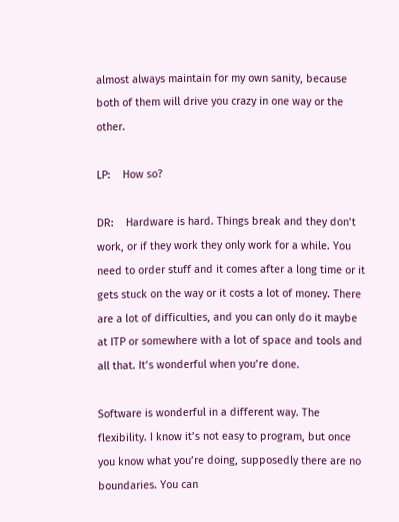almost always maintain for my own sanity, because both of them will drive you crazy in one way or the other.

LP:    How so?

DR:    Hardware is hard. Things break and they don’t work, or if they work they only work for a while. You need to order stuff and it comes after a long time or it gets stuck on the way or it costs a lot of money. There are a lot of difficulties, and you can only do it maybe at ITP or somewhere with a lot of space and tools and all that. It’s wonderful when you’re done.

Software is wonderful in a different way. The flexibility. I know it’s not easy to program, but once you know what you’re doing, supposedly there are no boundaries. You can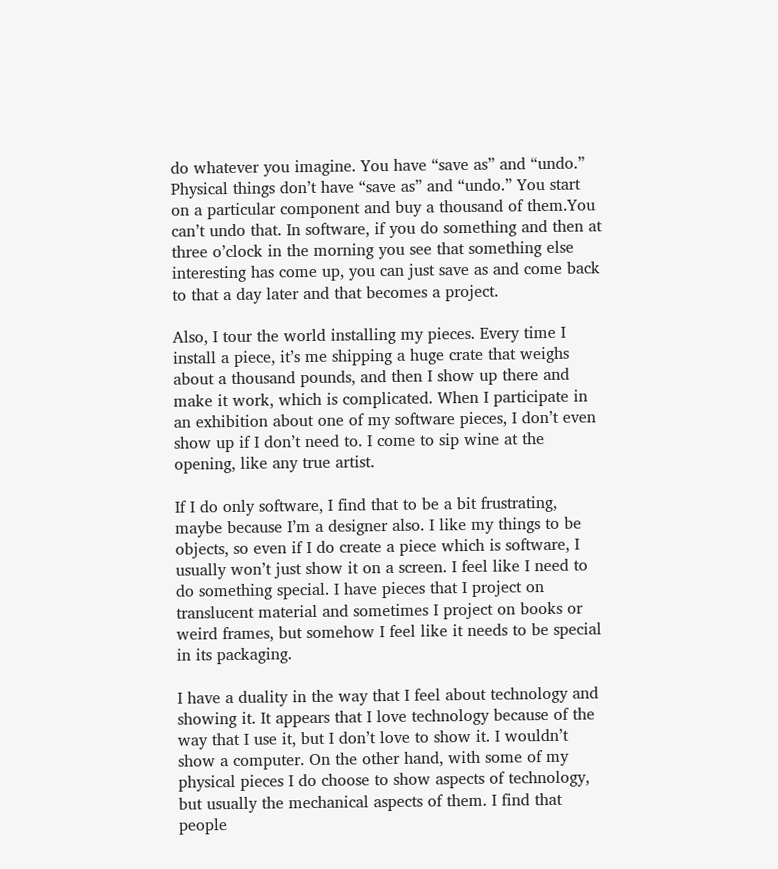do whatever you imagine. You have “save as” and “undo.” Physical things don’t have “save as” and “undo.” You start on a particular component and buy a thousand of them.You can’t undo that. In software, if you do something and then at three o’clock in the morning you see that something else interesting has come up, you can just save as and come back to that a day later and that becomes a project.

Also, I tour the world installing my pieces. Every time I install a piece, it’s me shipping a huge crate that weighs about a thousand pounds, and then I show up there and make it work, which is complicated. When I participate in an exhibition about one of my software pieces, I don’t even show up if I don’t need to. I come to sip wine at the opening, like any true artist.

If I do only software, I find that to be a bit frustrating, maybe because I’m a designer also. I like my things to be objects, so even if I do create a piece which is software, I usually won’t just show it on a screen. I feel like I need to do something special. I have pieces that I project on translucent material and sometimes I project on books or weird frames, but somehow I feel like it needs to be special in its packaging.

I have a duality in the way that I feel about technology and showing it. It appears that I love technology because of the way that I use it, but I don’t love to show it. I wouldn’t show a computer. On the other hand, with some of my physical pieces I do choose to show aspects of technology, but usually the mechanical aspects of them. I find that people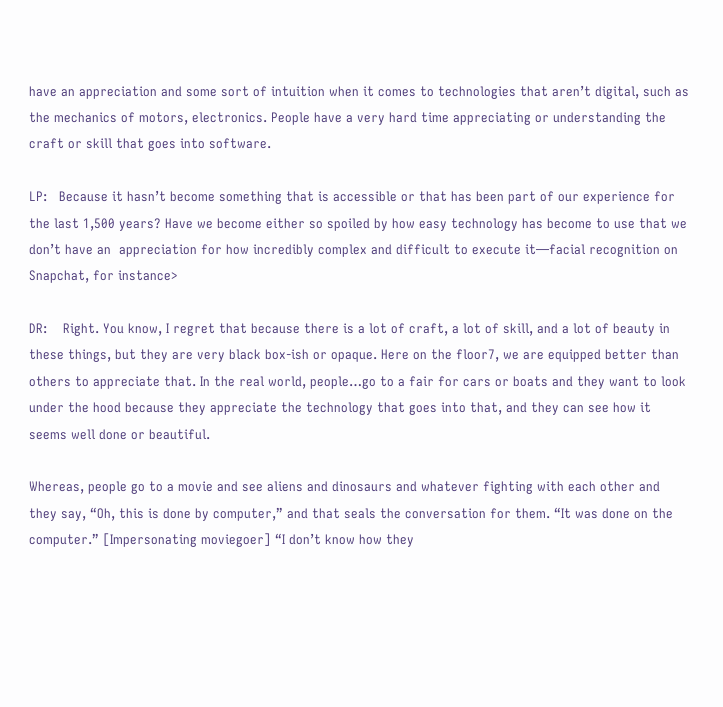have an appreciation and some sort of intuition when it comes to technologies that aren’t digital, such as the mechanics of motors, electronics. People have a very hard time appreciating or understanding the craft or skill that goes into software.

LP:   Because it hasn’t become something that is accessible or that has been part of our experience for the last 1,500 years? Have we become either so spoiled by how easy technology has become to use that we don’t have an  appreciation for how incredibly complex and difficult to execute it—facial recognition on Snapchat, for instance>

DR:    Right. You know, I regret that because there is a lot of craft, a lot of skill, and a lot of beauty in these things, but they are very black box-ish or opaque. Here on the floor7, we are equipped better than others to appreciate that. In the real world, people…go to a fair for cars or boats and they want to look under the hood because they appreciate the technology that goes into that, and they can see how it seems well done or beautiful.

Whereas, people go to a movie and see aliens and dinosaurs and whatever fighting with each other and they say, “Oh, this is done by computer,” and that seals the conversation for them. “It was done on the computer.” [Impersonating moviegoer] “I don’t know how they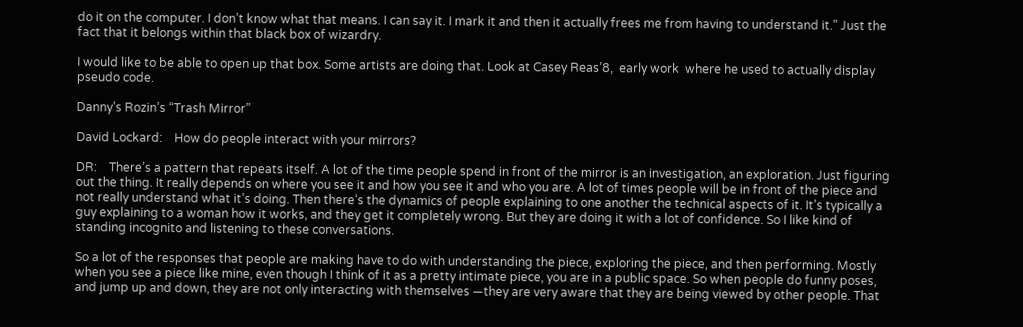do it on the computer. I don’t know what that means. I can say it. I mark it and then it actually frees me from having to understand it.” Just the fact that it belongs within that black box of wizardry.

I would like to be able to open up that box. Some artists are doing that. Look at Casey Reas’8,  early work  where he used to actually display pseudo code.

Danny’s Rozin’s “Trash Mirror”

David Lockard:    How do people interact with your mirrors?

DR:    There’s a pattern that repeats itself. A lot of the time people spend in front of the mirror is an investigation, an exploration. Just figuring out the thing. It really depends on where you see it and how you see it and who you are. A lot of times people will be in front of the piece and not really understand what it’s doing. Then there’s the dynamics of people explaining to one another the technical aspects of it. It’s typically a guy explaining to a woman how it works, and they get it completely wrong. But they are doing it with a lot of confidence. So I like kind of standing incognito and listening to these conversations.

So a lot of the responses that people are making have to do with understanding the piece, exploring the piece, and then performing. Mostly when you see a piece like mine, even though I think of it as a pretty intimate piece, you are in a public space. So when people do funny poses, and jump up and down, they are not only interacting with themselves —they are very aware that they are being viewed by other people. That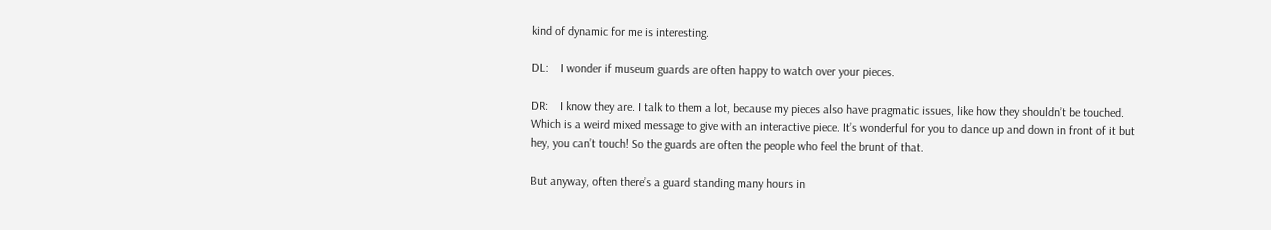kind of dynamic for me is interesting.

DL:    I wonder if museum guards are often happy to watch over your pieces.

DR:    I know they are. I talk to them a lot, because my pieces also have pragmatic issues, like how they shouldn’t be touched. Which is a weird mixed message to give with an interactive piece. It’s wonderful for you to dance up and down in front of it but hey, you can’t touch! So the guards are often the people who feel the brunt of that.

But anyway, often there’s a guard standing many hours in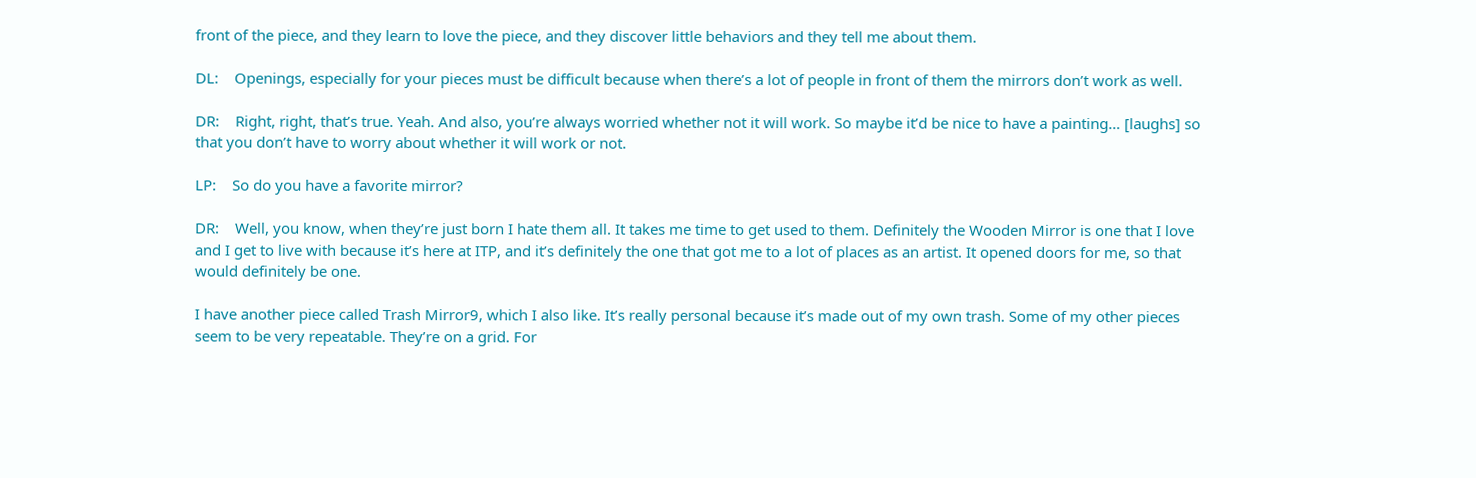front of the piece, and they learn to love the piece, and they discover little behaviors and they tell me about them.

DL:    Openings, especially for your pieces must be difficult because when there’s a lot of people in front of them the mirrors don’t work as well.

DR:    Right, right, that’s true. Yeah. And also, you’re always worried whether not it will work. So maybe it’d be nice to have a painting… [laughs] so that you don’t have to worry about whether it will work or not.

LP:    So do you have a favorite mirror?

DR:    Well, you know, when they’re just born I hate them all. It takes me time to get used to them. Definitely the Wooden Mirror is one that I love and I get to live with because it’s here at ITP, and it’s definitely the one that got me to a lot of places as an artist. It opened doors for me, so that would definitely be one.

I have another piece called Trash Mirror9, which I also like. It’s really personal because it’s made out of my own trash. Some of my other pieces seem to be very repeatable. They’re on a grid. For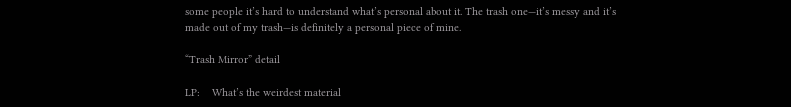some people it’s hard to understand what’s personal about it. The trash one—it’s messy and it’s made out of my trash—is definitely a personal piece of mine.

“Trash Mirror” detail

LP:    What’s the weirdest material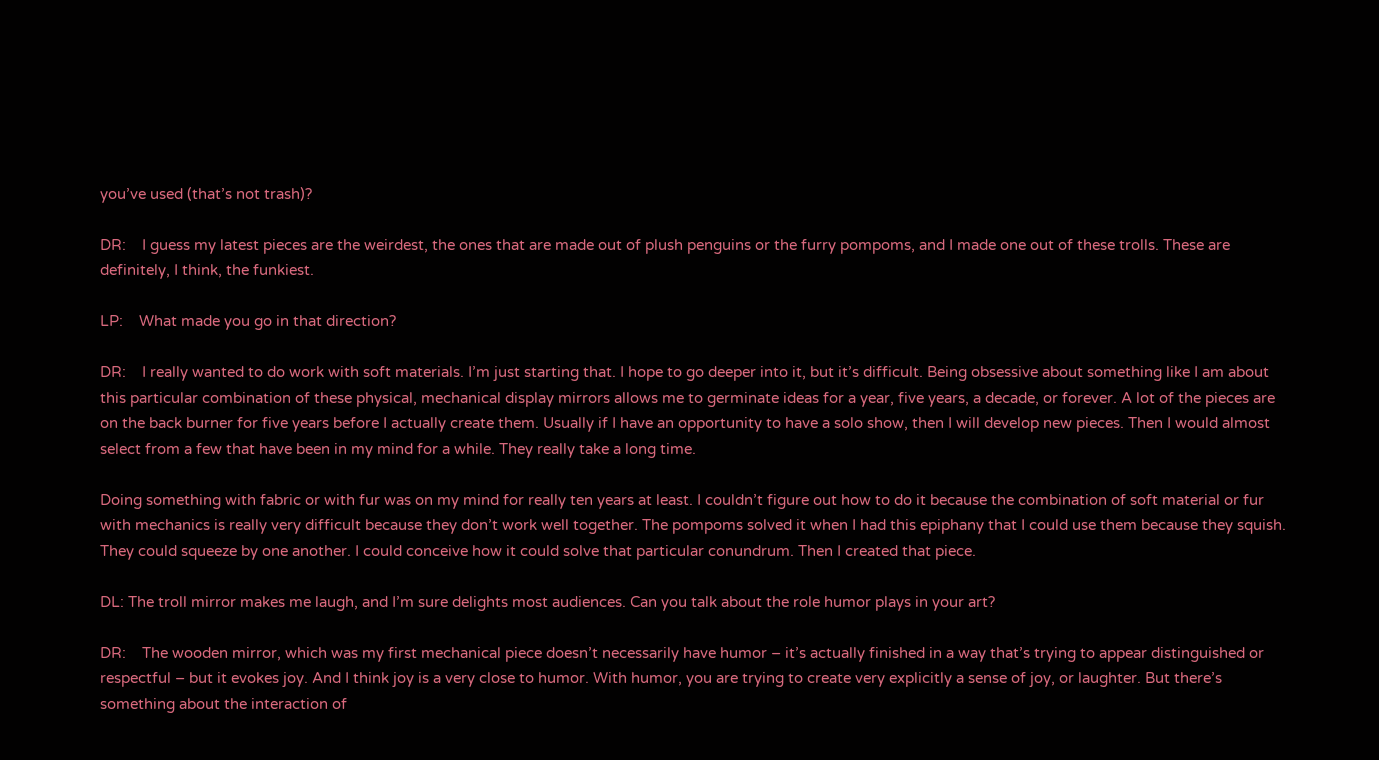you’ve used (that’s not trash)?

DR:    I guess my latest pieces are the weirdest, the ones that are made out of plush penguins or the furry pompoms, and I made one out of these trolls. These are definitely, I think, the funkiest.

LP:    What made you go in that direction?

DR:    I really wanted to do work with soft materials. I’m just starting that. I hope to go deeper into it, but it’s difficult. Being obsessive about something like I am about this particular combination of these physical, mechanical display mirrors allows me to germinate ideas for a year, five years, a decade, or forever. A lot of the pieces are on the back burner for five years before I actually create them. Usually if I have an opportunity to have a solo show, then I will develop new pieces. Then I would almost select from a few that have been in my mind for a while. They really take a long time.

Doing something with fabric or with fur was on my mind for really ten years at least. I couldn’t figure out how to do it because the combination of soft material or fur with mechanics is really very difficult because they don’t work well together. The pompoms solved it when I had this epiphany that I could use them because they squish. They could squeeze by one another. I could conceive how it could solve that particular conundrum. Then I created that piece.

DL: The troll mirror makes me laugh, and I’m sure delights most audiences. Can you talk about the role humor plays in your art?

DR:    The wooden mirror, which was my first mechanical piece doesn’t necessarily have humor – it’s actually finished in a way that’s trying to appear distinguished or respectful – but it evokes joy. And I think joy is a very close to humor. With humor, you are trying to create very explicitly a sense of joy, or laughter. But there’s something about the interaction of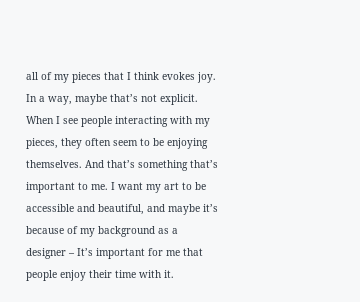all of my pieces that I think evokes joy. In a way, maybe that’s not explicit. When I see people interacting with my pieces, they often seem to be enjoying themselves. And that’s something that’s important to me. I want my art to be accessible and beautiful, and maybe it’s because of my background as a designer – It’s important for me that people enjoy their time with it.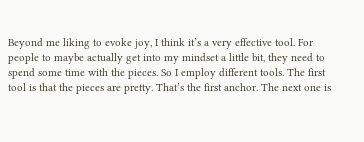Beyond me liking to evoke joy, I think it’s a very effective tool. For people to maybe actually get into my mindset a little bit, they need to spend some time with the pieces. So I employ different tools. The first tool is that the pieces are pretty. That’s the first anchor. The next one is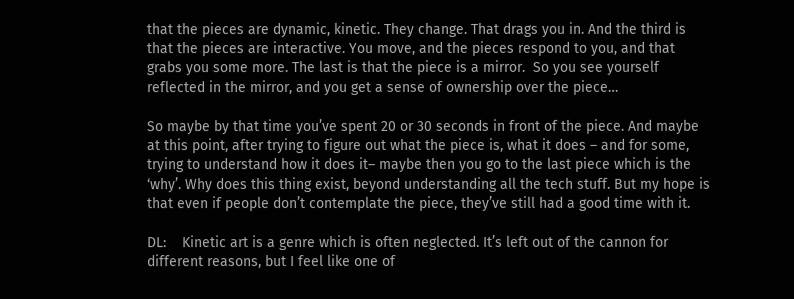that the pieces are dynamic, kinetic. They change. That drags you in. And the third is that the pieces are interactive. You move, and the pieces respond to you, and that grabs you some more. The last is that the piece is a mirror.  So you see yourself reflected in the mirror, and you get a sense of ownership over the piece…

So maybe by that time you’ve spent 20 or 30 seconds in front of the piece. And maybe at this point, after trying to figure out what the piece is, what it does – and for some, trying to understand how it does it– maybe then you go to the last piece which is the ‘why’. Why does this thing exist, beyond understanding all the tech stuff. But my hope is that even if people don’t contemplate the piece, they’ve still had a good time with it.

DL:    Kinetic art is a genre which is often neglected. It’s left out of the cannon for different reasons, but I feel like one of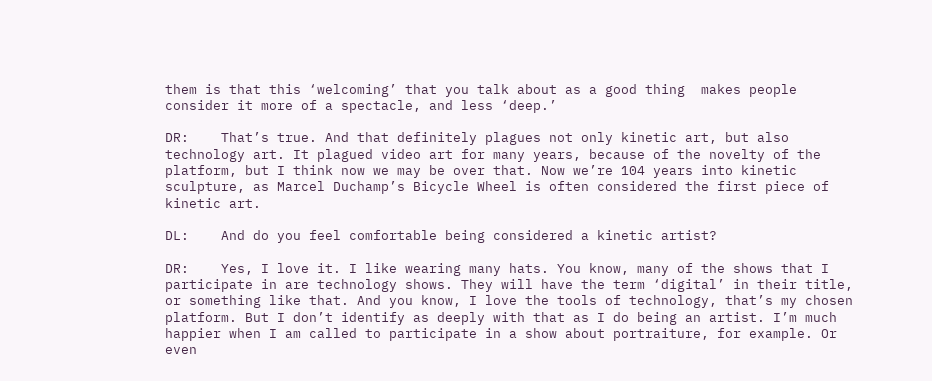them is that this ‘welcoming’ that you talk about as a good thing  makes people consider it more of a spectacle, and less ‘deep.’

DR:    That’s true. And that definitely plagues not only kinetic art, but also technology art. It plagued video art for many years, because of the novelty of the platform, but I think now we may be over that. Now we’re 104 years into kinetic sculpture, as Marcel Duchamp’s Bicycle Wheel is often considered the first piece of kinetic art.

DL:    And do you feel comfortable being considered a kinetic artist?

DR:    Yes, I love it. I like wearing many hats. You know, many of the shows that I participate in are technology shows. They will have the term ‘digital’ in their title, or something like that. And you know, I love the tools of technology, that’s my chosen platform. But I don’t identify as deeply with that as I do being an artist. I’m much happier when I am called to participate in a show about portraiture, for example. Or even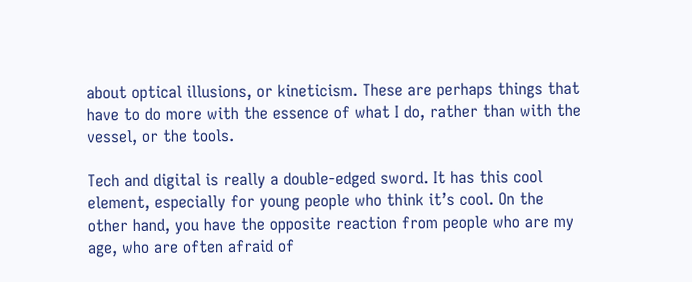about optical illusions, or kineticism. These are perhaps things that have to do more with the essence of what I do, rather than with the vessel, or the tools.

Tech and digital is really a double-edged sword. It has this cool element, especially for young people who think it’s cool. On the other hand, you have the opposite reaction from people who are my age, who are often afraid of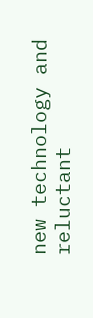new technology and reluctant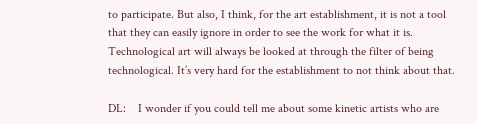to participate. But also, I think, for the art establishment, it is not a tool that they can easily ignore in order to see the work for what it is. Technological art will always be looked at through the filter of being technological. It’s very hard for the establishment to not think about that.

DL:    I wonder if you could tell me about some kinetic artists who are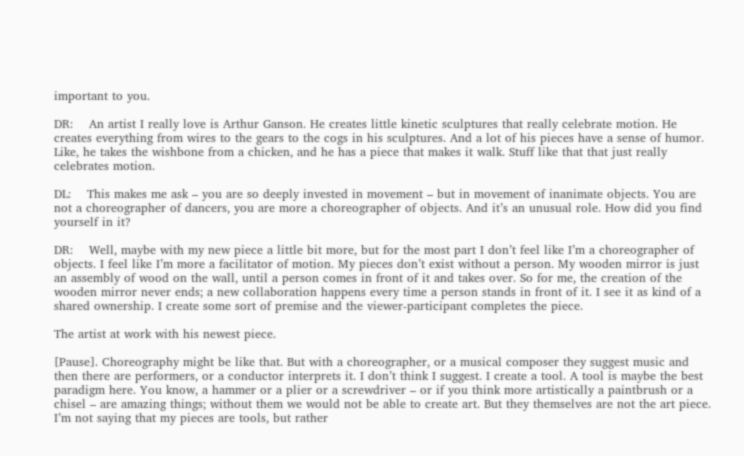important to you.

DR:    An artist I really love is Arthur Ganson. He creates little kinetic sculptures that really celebrate motion. He creates everything from wires to the gears to the cogs in his sculptures. And a lot of his pieces have a sense of humor. Like, he takes the wishbone from a chicken, and he has a piece that makes it walk. Stuff like that that just really celebrates motion.

DL:    This makes me ask – you are so deeply invested in movement – but in movement of inanimate objects. You are not a choreographer of dancers, you are more a choreographer of objects. And it’s an unusual role. How did you find yourself in it?

DR:    Well, maybe with my new piece a little bit more, but for the most part I don’t feel like I’m a choreographer of objects. I feel like I’m more a facilitator of motion. My pieces don’t exist without a person. My wooden mirror is just an assembly of wood on the wall, until a person comes in front of it and takes over. So for me, the creation of the wooden mirror never ends; a new collaboration happens every time a person stands in front of it. I see it as kind of a shared ownership. I create some sort of premise and the viewer-participant completes the piece.

The artist at work with his newest piece.

[Pause]. Choreography might be like that. But with a choreographer, or a musical composer they suggest music and then there are performers, or a conductor interprets it. I don’t think I suggest. I create a tool. A tool is maybe the best paradigm here. You know, a hammer or a plier or a screwdriver – or if you think more artistically a paintbrush or a chisel – are amazing things; without them we would not be able to create art. But they themselves are not the art piece. I’m not saying that my pieces are tools, but rather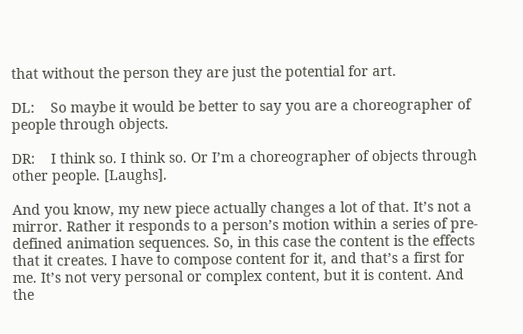that without the person they are just the potential for art.

DL:    So maybe it would be better to say you are a choreographer of people through objects.

DR:    I think so. I think so. Or I’m a choreographer of objects through other people. [Laughs].

And you know, my new piece actually changes a lot of that. It’s not a mirror. Rather it responds to a person’s motion within a series of pre-defined animation sequences. So, in this case the content is the effects that it creates. I have to compose content for it, and that’s a first for me. It’s not very personal or complex content, but it is content. And the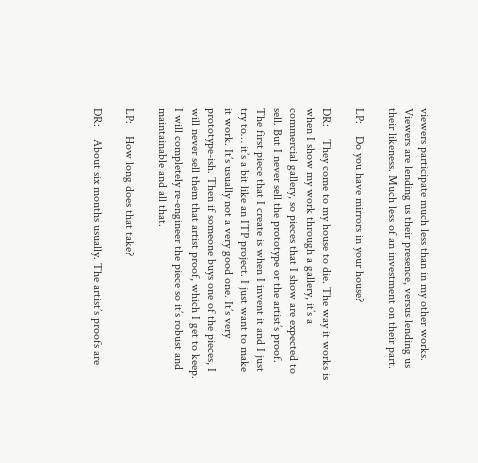viewers participate much less than in my other works. Viewers are lending us their presence, versus lending us their likeness. Much less of an investment on their part.

LP:    Do you have mirrors in your house?

DR:    They come to my house to die. The way it works is when I show my work through a gallery, it’s a commercial gallery, so pieces that I show are expected to sell. But I never sell the prototype or the artist’s proof. The first piece that I create is when I invent it and I just try to… it’s a bit like an ITP project. I just want to make it work. It’s usually not a very good one. It’s very prototype-ish. Then if someone buys one of the pieces, I will never sell them that artist proof, which I get to keep. I will completely re-engineer the piece so it’s robust and maintainable and all that.

LP:    How long does that take?

DR:    About six months usually. The artist’s proofs are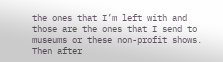the ones that I’m left with and those are the ones that I send to museums or these non-profit shows. Then after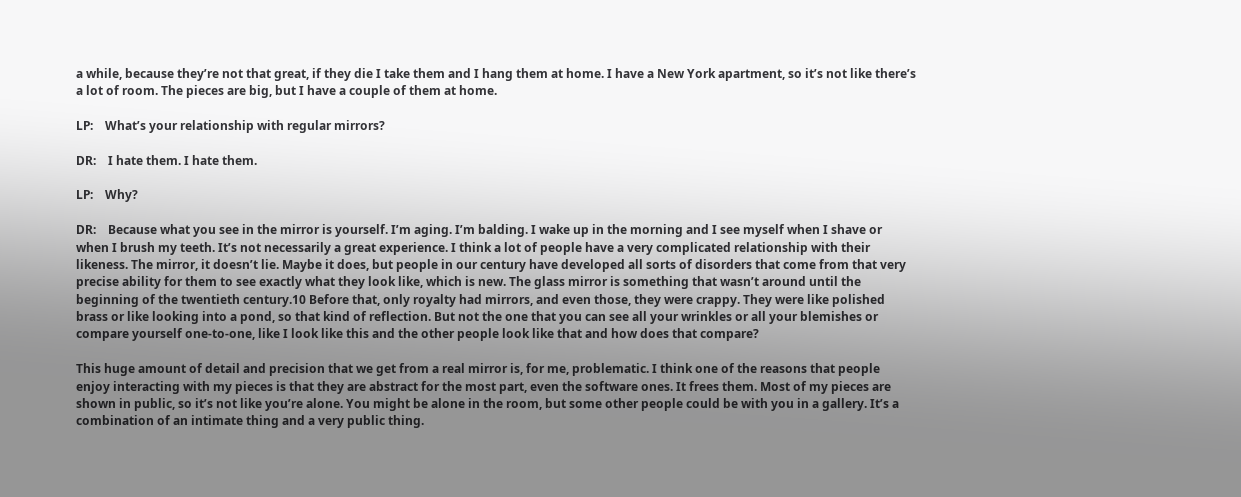a while, because they’re not that great, if they die I take them and I hang them at home. I have a New York apartment, so it’s not like there’s a lot of room. The pieces are big, but I have a couple of them at home.

LP:    What’s your relationship with regular mirrors?

DR:    I hate them. I hate them.

LP:    Why?

DR:    Because what you see in the mirror is yourself. I’m aging. I’m balding. I wake up in the morning and I see myself when I shave or when I brush my teeth. It’s not necessarily a great experience. I think a lot of people have a very complicated relationship with their likeness. The mirror, it doesn’t lie. Maybe it does, but people in our century have developed all sorts of disorders that come from that very precise ability for them to see exactly what they look like, which is new. The glass mirror is something that wasn’t around until the beginning of the twentieth century.10 Before that, only royalty had mirrors, and even those, they were crappy. They were like polished brass or like looking into a pond, so that kind of reflection. But not the one that you can see all your wrinkles or all your blemishes or compare yourself one-to-one, like I look like this and the other people look like that and how does that compare?

This huge amount of detail and precision that we get from a real mirror is, for me, problematic. I think one of the reasons that people enjoy interacting with my pieces is that they are abstract for the most part, even the software ones. It frees them. Most of my pieces are shown in public, so it’s not like you’re alone. You might be alone in the room, but some other people could be with you in a gallery. It’s a combination of an intimate thing and a very public thing.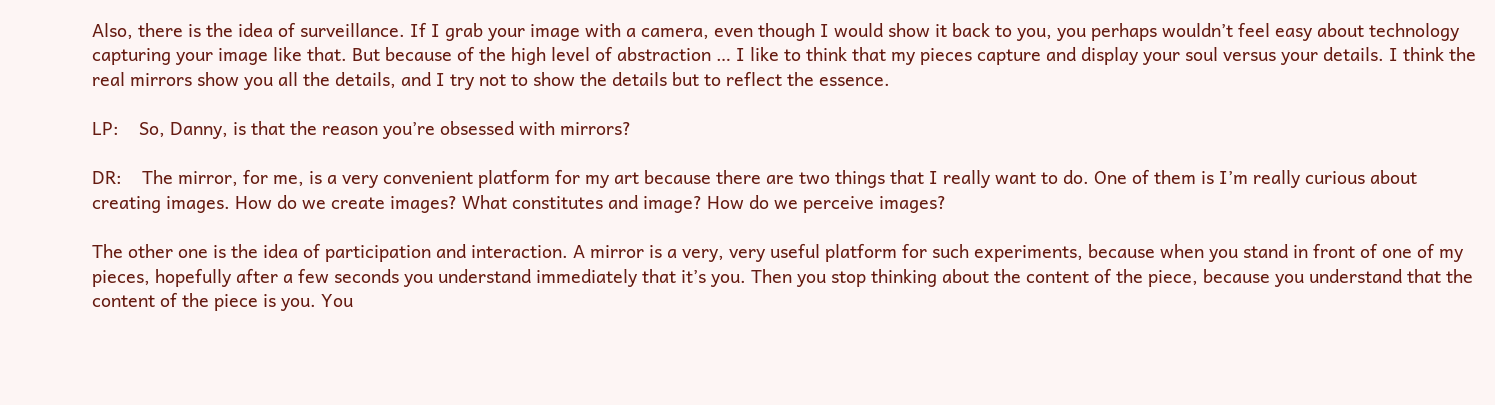Also, there is the idea of surveillance. If I grab your image with a camera, even though I would show it back to you, you perhaps wouldn’t feel easy about technology capturing your image like that. But because of the high level of abstraction … I like to think that my pieces capture and display your soul versus your details. I think the real mirrors show you all the details, and I try not to show the details but to reflect the essence.

LP:    So, Danny, is that the reason you’re obsessed with mirrors?

DR:    The mirror, for me, is a very convenient platform for my art because there are two things that I really want to do. One of them is I’m really curious about creating images. How do we create images? What constitutes and image? How do we perceive images?

The other one is the idea of participation and interaction. A mirror is a very, very useful platform for such experiments, because when you stand in front of one of my pieces, hopefully after a few seconds you understand immediately that it’s you. Then you stop thinking about the content of the piece, because you understand that the content of the piece is you. You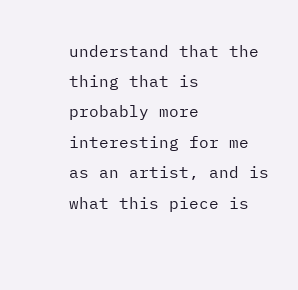understand that the thing that is probably more interesting for me as an artist, and is what this piece is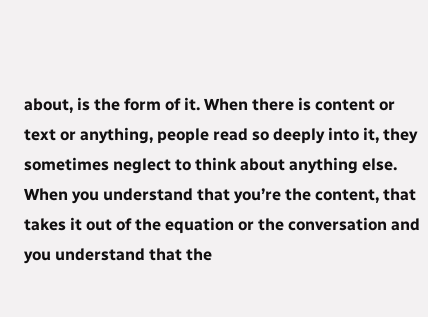about, is the form of it. When there is content or text or anything, people read so deeply into it, they sometimes neglect to think about anything else. When you understand that you’re the content, that takes it out of the equation or the conversation and you understand that the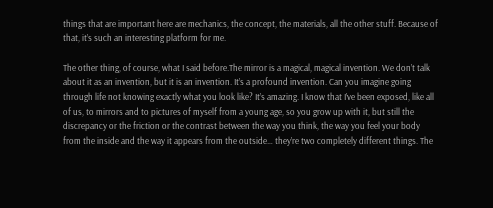things that are important here are mechanics, the concept, the materials, all the other stuff. Because of that, it’s such an interesting platform for me.

The other thing, of course, what I said before.The mirror is a magical, magical invention. We don’t talk about it as an invention, but it is an invention. It’s a profound invention. Can you imagine going through life not knowing exactly what you look like? It’s amazing. I know that I’ve been exposed, like all of us, to mirrors and to pictures of myself from a young age, so you grow up with it, but still the discrepancy or the friction or the contrast between the way you think, the way you feel your body from the inside and the way it appears from the outside… they’re two completely different things. The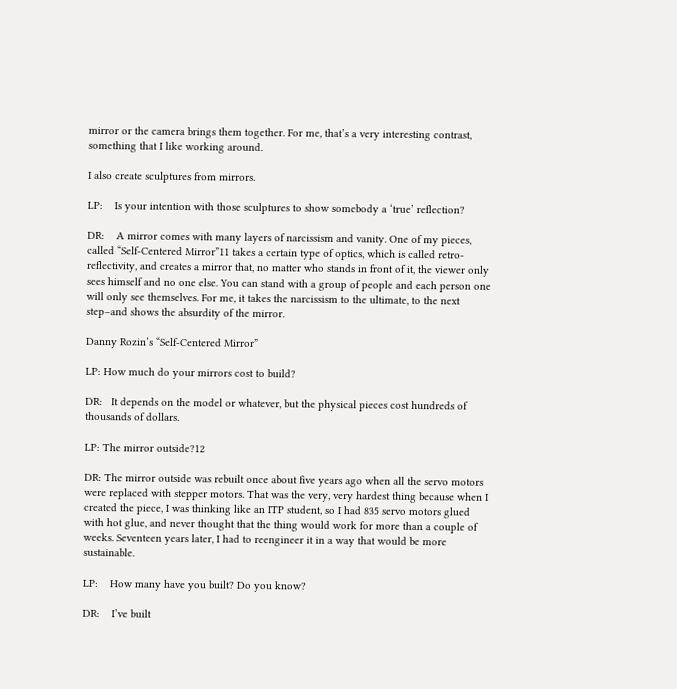mirror or the camera brings them together. For me, that’s a very interesting contrast, something that I like working around.

I also create sculptures from mirrors.

LP:    Is your intention with those sculptures to show somebody a ‘true’ reflection?

DR:    A mirror comes with many layers of narcissism and vanity. One of my pieces, called “Self-Centered Mirror”11 takes a certain type of optics, which is called retro-reflectivity, and creates a mirror that, no matter who stands in front of it, the viewer only sees himself and no one else. You can stand with a group of people and each person one will only see themselves. For me, it takes the narcissism to the ultimate, to the next step–and shows the absurdity of the mirror.

Danny Rozin’s “Self-Centered Mirror”

LP: How much do your mirrors cost to build?

DR:   It depends on the model or whatever, but the physical pieces cost hundreds of thousands of dollars.

LP: The mirror outside?12

DR: The mirror outside was rebuilt once about five years ago when all the servo motors were replaced with stepper motors. That was the very, very hardest thing because when I created the piece, I was thinking like an ITP student, so I had 835 servo motors glued with hot glue, and never thought that the thing would work for more than a couple of weeks. Seventeen years later, I had to reengineer it in a way that would be more sustainable.

LP:    How many have you built? Do you know?

DR:    I’ve built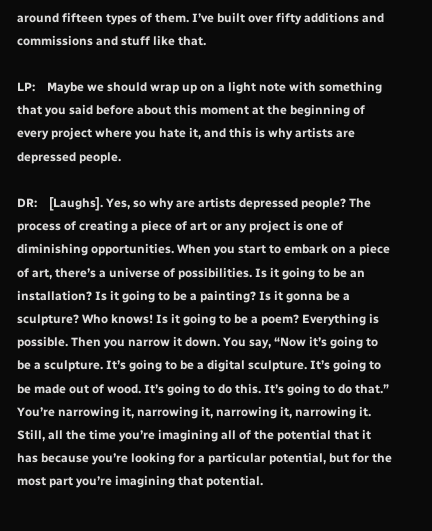around fifteen types of them. I’ve built over fifty additions and commissions and stuff like that.

LP:    Maybe we should wrap up on a light note with something that you said before about this moment at the beginning of every project where you hate it, and this is why artists are depressed people.

DR:    [Laughs]. Yes, so why are artists depressed people? The process of creating a piece of art or any project is one of diminishing opportunities. When you start to embark on a piece of art, there’s a universe of possibilities. Is it going to be an installation? Is it going to be a painting? Is it gonna be a sculpture? Who knows! Is it going to be a poem? Everything is possible. Then you narrow it down. You say, “Now it’s going to be a sculpture. It’s going to be a digital sculpture. It’s going to be made out of wood. It’s going to do this. It’s going to do that.” You’re narrowing it, narrowing it, narrowing it, narrowing it. Still, all the time you’re imagining all of the potential that it has because you’re looking for a particular potential, but for the most part you’re imagining that potential.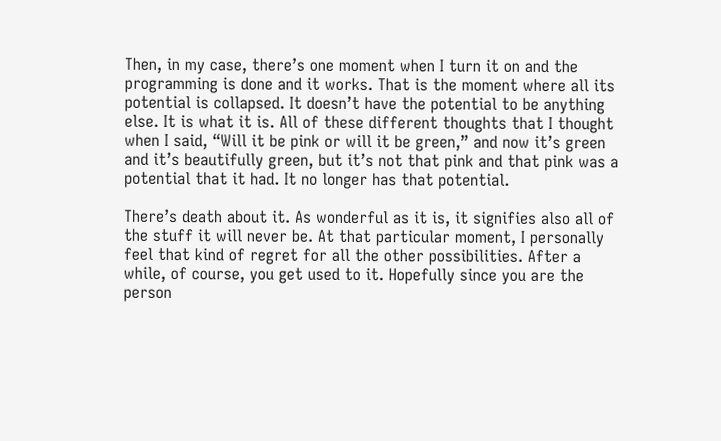Then, in my case, there’s one moment when I turn it on and the programming is done and it works. That is the moment where all its potential is collapsed. It doesn’t have the potential to be anything else. It is what it is. All of these different thoughts that I thought when I said, “Will it be pink or will it be green,” and now it’s green and it’s beautifully green, but it’s not that pink and that pink was a potential that it had. It no longer has that potential.

There’s death about it. As wonderful as it is, it signifies also all of the stuff it will never be. At that particular moment, I personally feel that kind of regret for all the other possibilities. After a while, of course, you get used to it. Hopefully since you are the person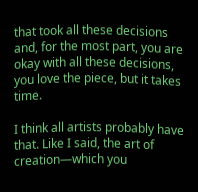that took all these decisions and, for the most part, you are okay with all these decisions, you love the piece, but it takes time.

I think all artists probably have that. Like I said, the art of creation—which you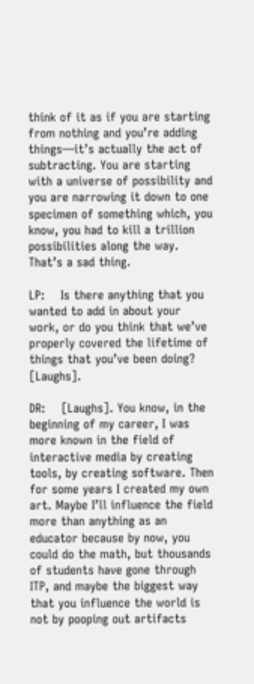think of it as if you are starting from nothing and you’re adding things—it’s actually the act of subtracting. You are starting with a universe of possibility and you are narrowing it down to one specimen of something which, you know, you had to kill a trillion possibilities along the way. That’s a sad thing.

LP:    Is there anything that you wanted to add in about your work, or do you think that we’ve properly covered the lifetime of things that you’ve been doing? [Laughs].

DR:    [Laughs]. You know, in the beginning of my career, I was more known in the field of interactive media by creating tools, by creating software. Then for some years I created my own art. Maybe I’ll influence the field more than anything as an educator because by now, you could do the math, but thousands of students have gone through ITP, and maybe the biggest way that you influence the world is not by pooping out artifacts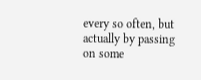every so often, but actually by passing on some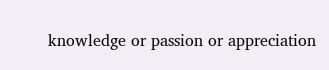knowledge or passion or appreciation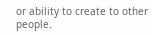or ability to create to other people.